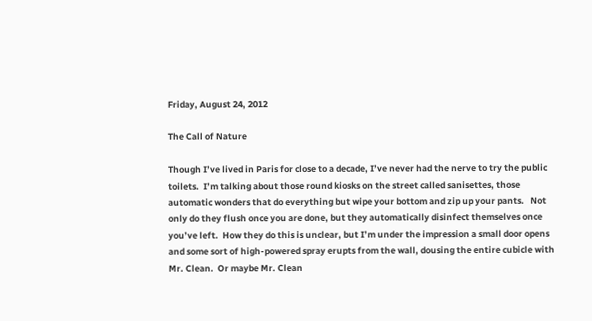Friday, August 24, 2012

The Call of Nature

Though I’ve lived in Paris for close to a decade, I’ve never had the nerve to try the public toilets.  I’m talking about those round kiosks on the street called sanisettes, those automatic wonders that do everything but wipe your bottom and zip up your pants.   Not only do they flush once you are done, but they automatically disinfect themselves once you’ve left.  How they do this is unclear, but I’m under the impression a small door opens and some sort of high-powered spray erupts from the wall, dousing the entire cubicle with Mr. Clean.  Or maybe Mr. Clean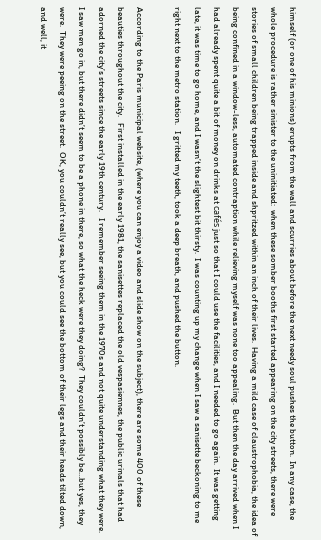himself (or one of his minions) erupts from the wall and scurries about before the next needy soul pushes the button.  In any case, the whole procedure is rather sinister to the uninitiated:  when these somber booths first started appearing on the city streets, there were stories of small children being trapped inside and shpritzed within an inch of their lives.  Having a mild case of claustrophobia, the idea of being confined in a window-less, automated contraption while relieving myself was none too appealing.  But then the day arrived when I had already spent quite a bit of money on drinks at cafés just so that I could use the facilities, and I needed to go again.  It was getting late, it was time to go home, and I wasn’t the slightest bit thirsty.  I was counting up my change when I saw a sanisette beckoning to me right next to the metro station.   I gritted my teeth, took a deep breath, and pushed the button.

According to the Paris municipal website, (where you can enjoy a video and slide show on the subject), there are some 400 of these beauties throughout the city.   First installed in the early 1981, the sanisettes replaced the old vespasiennes, the public urinals that had adorned the city’s streets since the early 19th century.   I remember seeing them in the 1970s and not quite understanding what they were.  I saw men go in, but there didn’t seem to be a phone in there, so what the heck were they doing?  They couldn’t possibly be…but yes, they were.  They were peeing on the street.  OK, you couldn’t really see, but you could see the bottom of their legs and their heads tilted down, and well, it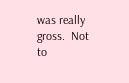was really gross.  Not to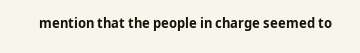mention that the people in charge seemed to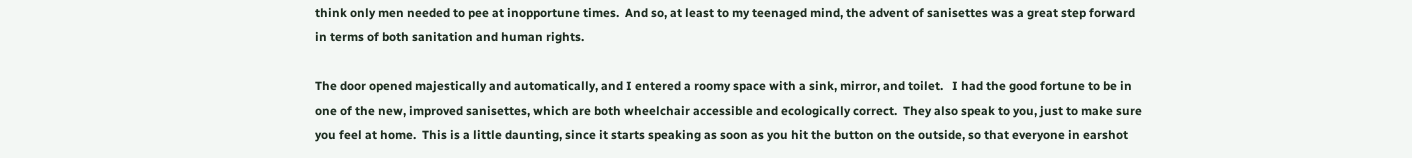think only men needed to pee at inopportune times.  And so, at least to my teenaged mind, the advent of sanisettes was a great step forward in terms of both sanitation and human rights.

The door opened majestically and automatically, and I entered a roomy space with a sink, mirror, and toilet.   I had the good fortune to be in one of the new, improved sanisettes, which are both wheelchair accessible and ecologically correct.  They also speak to you, just to make sure you feel at home.  This is a little daunting, since it starts speaking as soon as you hit the button on the outside, so that everyone in earshot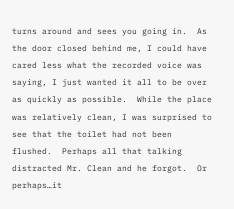turns around and sees you going in.  As the door closed behind me, I could have cared less what the recorded voice was saying, I just wanted it all to be over as quickly as possible.  While the place was relatively clean, I was surprised to see that the toilet had not been flushed.  Perhaps all that talking distracted Mr. Clean and he forgot.  Or perhaps…it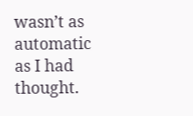wasn’t as automatic as I had thought.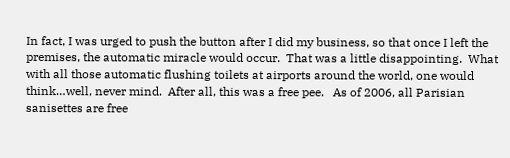In fact, I was urged to push the button after I did my business, so that once I left the premises, the automatic miracle would occur.  That was a little disappointing.  What with all those automatic flushing toilets at airports around the world, one would think…well, never mind.  After all, this was a free pee.   As of 2006, all Parisian sanisettes are free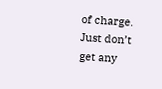of charge.  Just don’t get any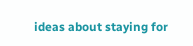ideas about staying for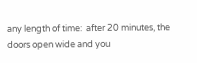any length of time:  after 20 minutes, the doors open wide and you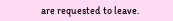are requested to leave.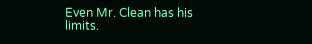Even Mr. Clean has his limits.